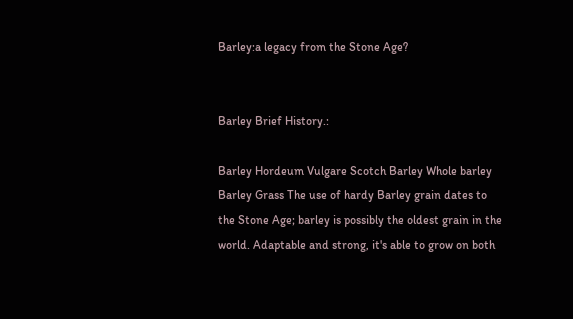Barley:a legacy from the Stone Age?


Barley Brief History.:

Barley Hordeum Vulgare Scotch Barley Whole barley Barley Grass The use of hardy Barley grain dates to the Stone Age; barley is possibly the oldest grain in the world. Adaptable and strong, it's able to grow on both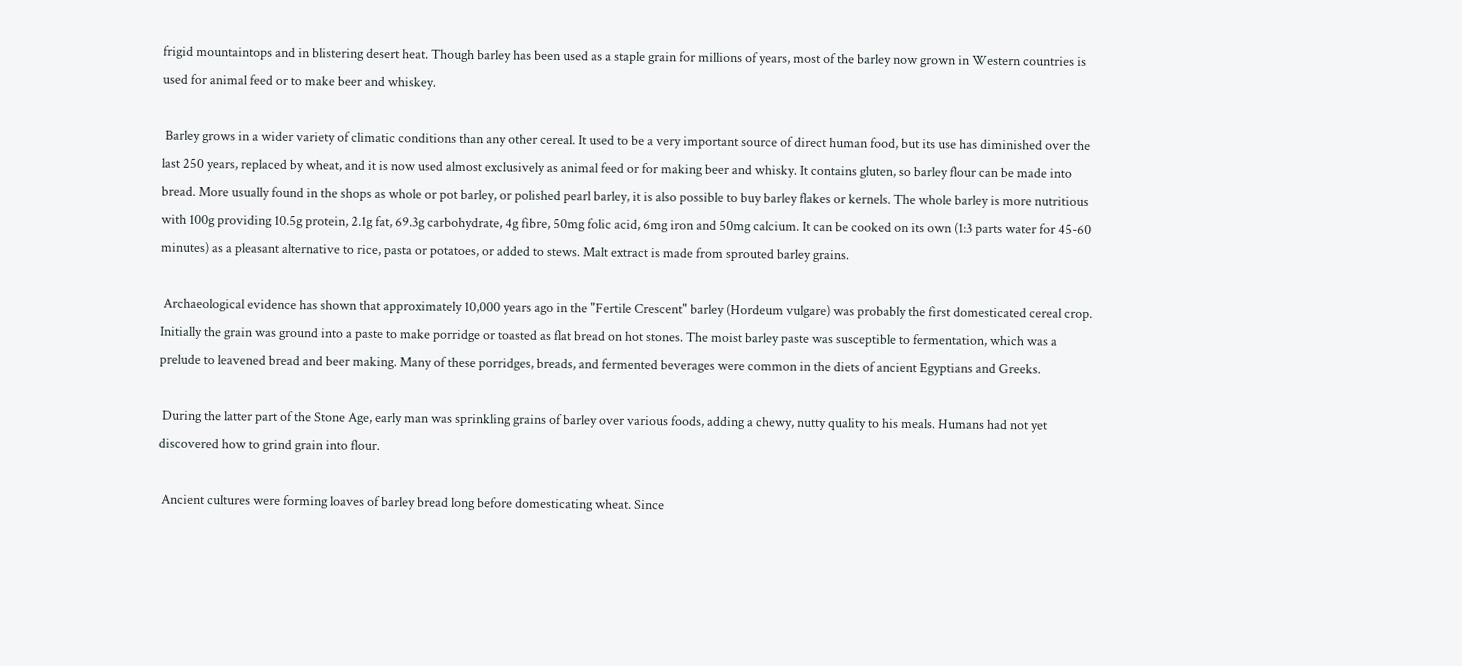frigid mountaintops and in blistering desert heat. Though barley has been used as a staple grain for millions of years, most of the barley now grown in Western countries is used for animal feed or to make beer and whiskey.

 Barley grows in a wider variety of climatic conditions than any other cereal. It used to be a very important source of direct human food, but its use has diminished over the last 250 years, replaced by wheat, and it is now used almost exclusively as animal feed or for making beer and whisky. It contains gluten, so barley flour can be made into bread. More usually found in the shops as whole or pot barley, or polished pearl barley, it is also possible to buy barley flakes or kernels. The whole barley is more nutritious with 100g providing 10.5g protein, 2.1g fat, 69.3g carbohydrate, 4g fibre, 50mg folic acid, 6mg iron and 50mg calcium. It can be cooked on its own (1:3 parts water for 45-60 minutes) as a pleasant alternative to rice, pasta or potatoes, or added to stews. Malt extract is made from sprouted barley grains.

 Archaeological evidence has shown that approximately 10,000 years ago in the "Fertile Crescent" barley (Hordeum vulgare) was probably the first domesticated cereal crop. Initially the grain was ground into a paste to make porridge or toasted as flat bread on hot stones. The moist barley paste was susceptible to fermentation, which was a prelude to leavened bread and beer making. Many of these porridges, breads, and fermented beverages were common in the diets of ancient Egyptians and Greeks.

 During the latter part of the Stone Age, early man was sprinkling grains of barley over various foods, adding a chewy, nutty quality to his meals. Humans had not yet discovered how to grind grain into flour.

 Ancient cultures were forming loaves of barley bread long before domesticating wheat. Since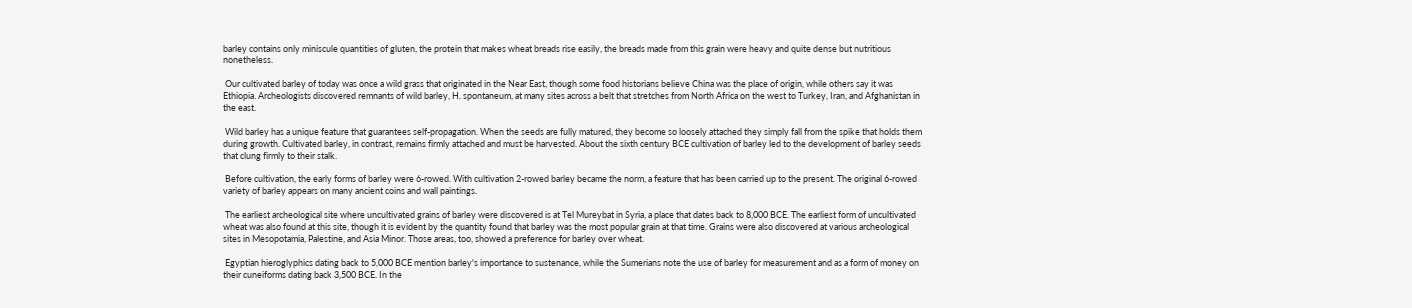barley contains only miniscule quantities of gluten, the protein that makes wheat breads rise easily, the breads made from this grain were heavy and quite dense but nutritious nonetheless.

 Our cultivated barley of today was once a wild grass that originated in the Near East, though some food historians believe China was the place of origin, while others say it was Ethiopia. Archeologists discovered remnants of wild barley, H. spontaneum, at many sites across a belt that stretches from North Africa on the west to Turkey, Iran, and Afghanistan in the east.

 Wild barley has a unique feature that guarantees self-propagation. When the seeds are fully matured, they become so loosely attached they simply fall from the spike that holds them during growth. Cultivated barley, in contrast, remains firmly attached and must be harvested. About the sixth century BCE cultivation of barley led to the development of barley seeds that clung firmly to their stalk.

 Before cultivation, the early forms of barley were 6-rowed. With cultivation 2-rowed barley became the norm, a feature that has been carried up to the present. The original 6-rowed variety of barley appears on many ancient coins and wall paintings.

 The earliest archeological site where uncultivated grains of barley were discovered is at Tel Mureybat in Syria, a place that dates back to 8,000 BCE. The earliest form of uncultivated wheat was also found at this site, though it is evident by the quantity found that barley was the most popular grain at that time. Grains were also discovered at various archeological sites in Mesopotamia, Palestine, and Asia Minor. Those areas, too, showed a preference for barley over wheat.

 Egyptian hieroglyphics dating back to 5,000 BCE mention barley's importance to sustenance, while the Sumerians note the use of barley for measurement and as a form of money on their cuneiforms dating back 3,500 BCE. In the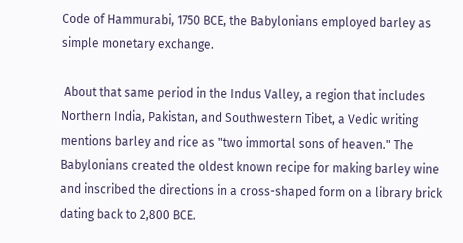Code of Hammurabi, 1750 BCE, the Babylonians employed barley as simple monetary exchange.

 About that same period in the Indus Valley, a region that includes Northern India, Pakistan, and Southwestern Tibet, a Vedic writing mentions barley and rice as "two immortal sons of heaven." The Babylonians created the oldest known recipe for making barley wine and inscribed the directions in a cross-shaped form on a library brick dating back to 2,800 BCE.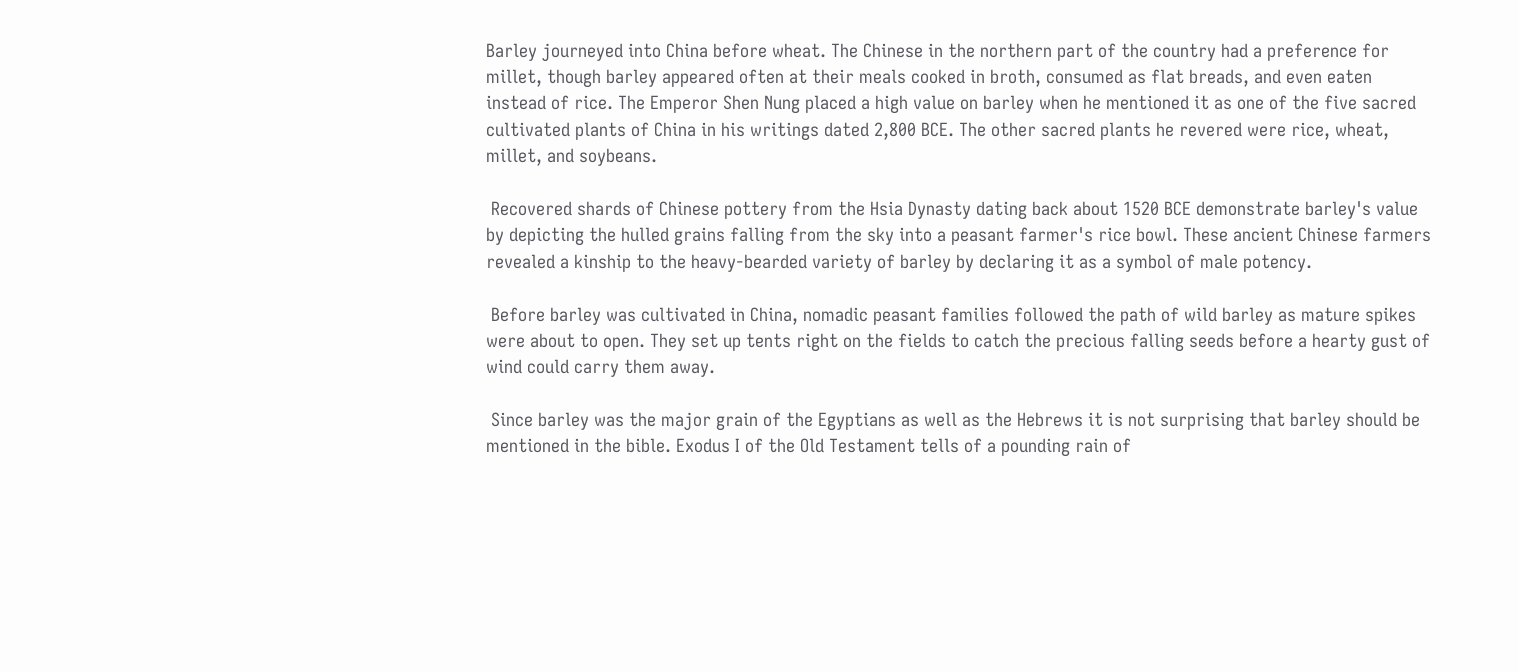Barley journeyed into China before wheat. The Chinese in the northern part of the country had a preference for millet, though barley appeared often at their meals cooked in broth, consumed as flat breads, and even eaten instead of rice. The Emperor Shen Nung placed a high value on barley when he mentioned it as one of the five sacred cultivated plants of China in his writings dated 2,800 BCE. The other sacred plants he revered were rice, wheat, millet, and soybeans.

 Recovered shards of Chinese pottery from the Hsia Dynasty dating back about 1520 BCE demonstrate barley's value by depicting the hulled grains falling from the sky into a peasant farmer's rice bowl. These ancient Chinese farmers revealed a kinship to the heavy-bearded variety of barley by declaring it as a symbol of male potency.

 Before barley was cultivated in China, nomadic peasant families followed the path of wild barley as mature spikes were about to open. They set up tents right on the fields to catch the precious falling seeds before a hearty gust of wind could carry them away.

 Since barley was the major grain of the Egyptians as well as the Hebrews it is not surprising that barley should be mentioned in the bible. Exodus I of the Old Testament tells of a pounding rain of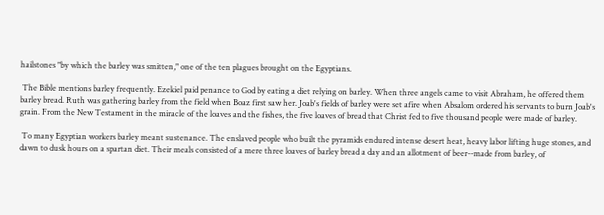hailstones "by which the barley was smitten," one of the ten plagues brought on the Egyptians.

 The Bible mentions barley frequently. Ezekiel paid penance to God by eating a diet relying on barley. When three angels came to visit Abraham, he offered them barley bread. Ruth was gathering barley from the field when Boaz first saw her. Joab's fields of barley were set afire when Absalom ordered his servants to burn Joab's grain. From the New Testament in the miracle of the loaves and the fishes, the five loaves of bread that Christ fed to five thousand people were made of barley.

 To many Egyptian workers barley meant sustenance. The enslaved people who built the pyramids endured intense desert heat, heavy labor lifting huge stones, and dawn to dusk hours on a spartan diet. Their meals consisted of a mere three loaves of barley bread a day and an allotment of beer--made from barley, of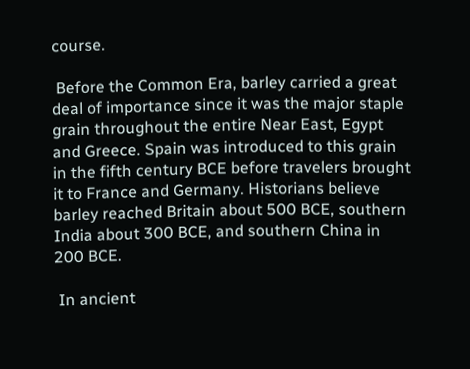course.

 Before the Common Era, barley carried a great deal of importance since it was the major staple grain throughout the entire Near East, Egypt and Greece. Spain was introduced to this grain in the fifth century BCE before travelers brought it to France and Germany. Historians believe barley reached Britain about 500 BCE, southern India about 300 BCE, and southern China in 200 BCE.

 In ancient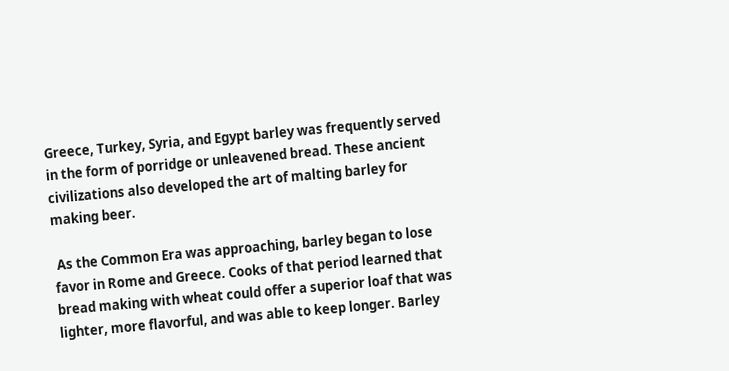Greece, Turkey, Syria, and Egypt barley was frequently served in the form of porridge or unleavened bread. These ancient civilizations also developed the art of malting barley for making beer.

 As the Common Era was approaching, barley began to lose favor in Rome and Greece. Cooks of that period learned that bread making with wheat could offer a superior loaf that was lighter, more flavorful, and was able to keep longer. Barley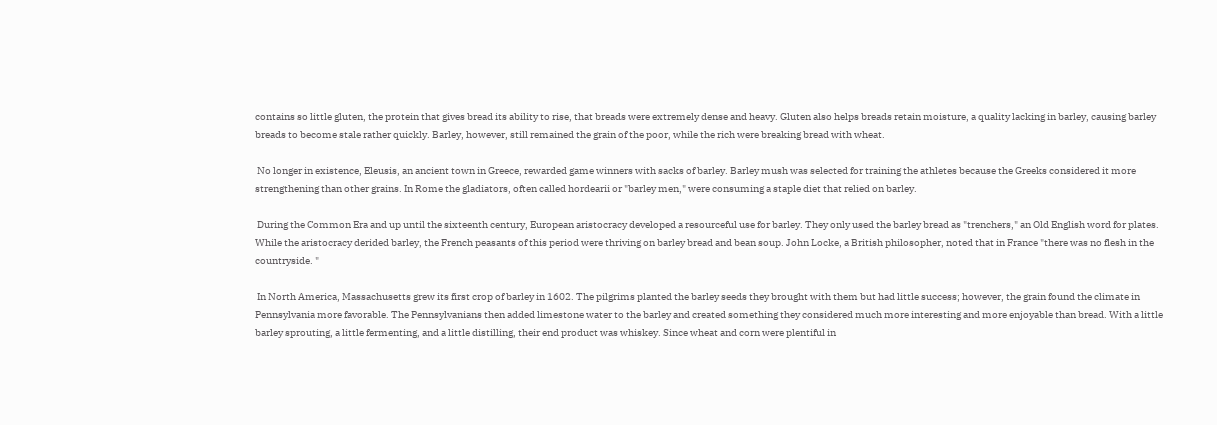contains so little gluten, the protein that gives bread its ability to rise, that breads were extremely dense and heavy. Gluten also helps breads retain moisture, a quality lacking in barley, causing barley breads to become stale rather quickly. Barley, however, still remained the grain of the poor, while the rich were breaking bread with wheat.

 No longer in existence, Eleusis, an ancient town in Greece, rewarded game winners with sacks of barley. Barley mush was selected for training the athletes because the Greeks considered it more strengthening than other grains. In Rome the gladiators, often called hordearii or "barley men," were consuming a staple diet that relied on barley.

 During the Common Era and up until the sixteenth century, European aristocracy developed a resourceful use for barley. They only used the barley bread as "trenchers," an Old English word for plates. While the aristocracy derided barley, the French peasants of this period were thriving on barley bread and bean soup. John Locke, a British philosopher, noted that in France "there was no flesh in the countryside. "

 In North America, Massachusetts grew its first crop of barley in 1602. The pilgrims planted the barley seeds they brought with them but had little success; however, the grain found the climate in Pennsylvania more favorable. The Pennsylvanians then added limestone water to the barley and created something they considered much more interesting and more enjoyable than bread. With a little barley sprouting, a little fermenting, and a little distilling, their end product was whiskey. Since wheat and corn were plentiful in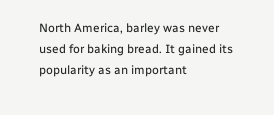North America, barley was never used for baking bread. It gained its popularity as an important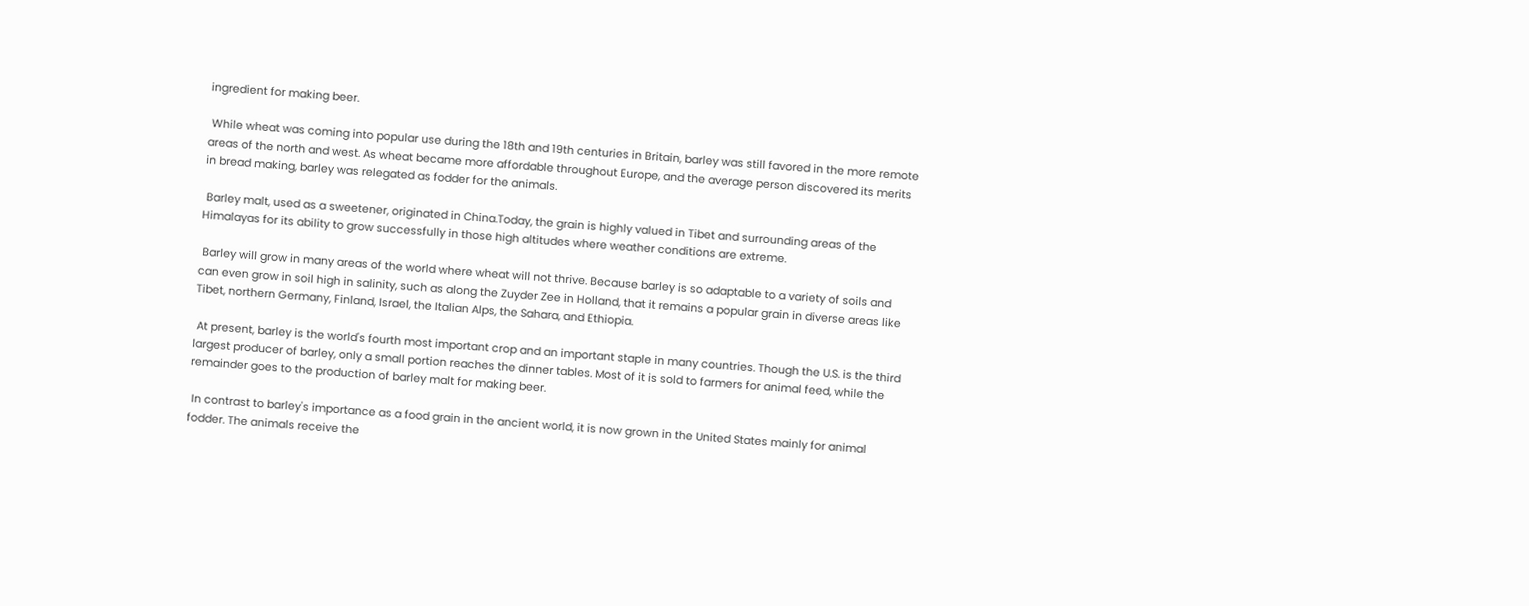ingredient for making beer.

 While wheat was coming into popular use during the 18th and 19th centuries in Britain, barley was still favored in the more remote areas of the north and west. As wheat became more affordable throughout Europe, and the average person discovered its merits in bread making, barley was relegated as fodder for the animals.

 Barley malt, used as a sweetener, originated in China.Today, the grain is highly valued in Tibet and surrounding areas of the Himalayas for its ability to grow successfully in those high altitudes where weather conditions are extreme.

 Barley will grow in many areas of the world where wheat will not thrive. Because barley is so adaptable to a variety of soils and can even grow in soil high in salinity, such as along the Zuyder Zee in Holland, that it remains a popular grain in diverse areas like Tibet, northern Germany, Finland, Israel, the Italian Alps, the Sahara, and Ethiopia.

 At present, barley is the world's fourth most important crop and an important staple in many countries. Though the U.S. is the third largest producer of barley, only a small portion reaches the dinner tables. Most of it is sold to farmers for animal feed, while the remainder goes to the production of barley malt for making beer.

 In contrast to barley's importance as a food grain in the ancient world, it is now grown in the United States mainly for animal fodder. The animals receive the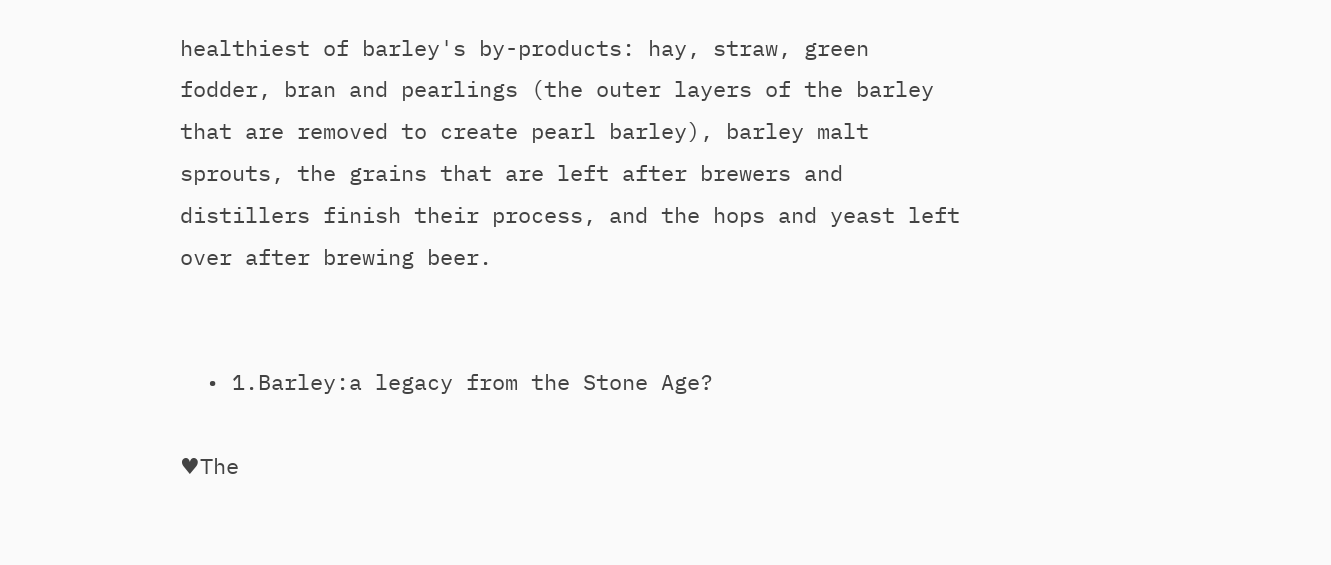healthiest of barley's by-products: hay, straw, green fodder, bran and pearlings (the outer layers of the barley that are removed to create pearl barley), barley malt sprouts, the grains that are left after brewers and distillers finish their process, and the hops and yeast left over after brewing beer.


  • 1.Barley:a legacy from the Stone Age?

♥The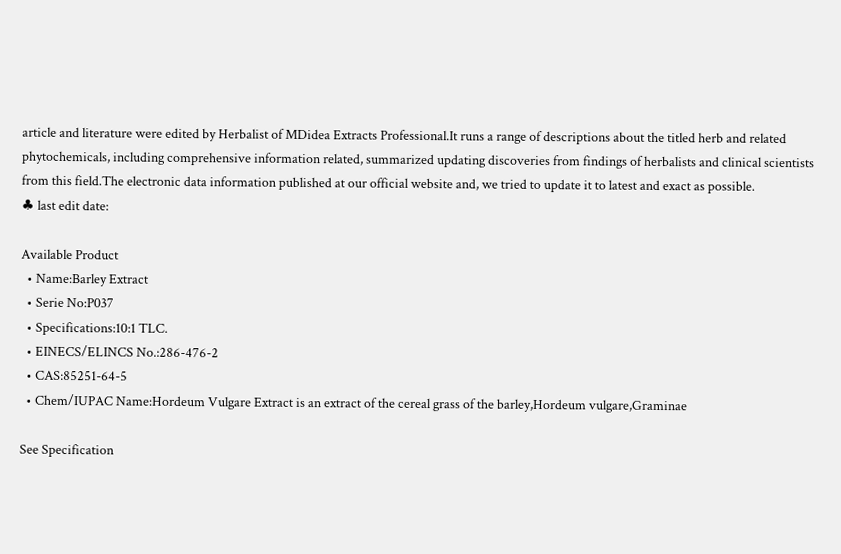article and literature were edited by Herbalist of MDidea Extracts Professional.It runs a range of descriptions about the titled herb and related phytochemicals, including comprehensive information related, summarized updating discoveries from findings of herbalists and clinical scientists from this field.The electronic data information published at our official website and, we tried to update it to latest and exact as possible.
♣ last edit date:

Available Product
  • Name:Barley Extract
  • Serie No:P037
  • Specifications:10:1 TLC.
  • EINECS/ELINCS No.:286-476-2
  • CAS:85251-64-5
  • Chem/IUPAC Name:Hordeum Vulgare Extract is an extract of the cereal grass of the barley,Hordeum vulgare,Graminae

See Specification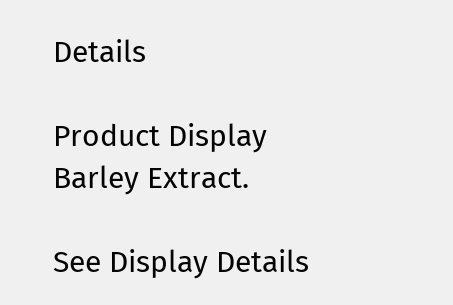Details

Product Display
Barley Extract.

See Display Details